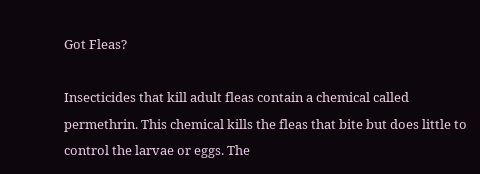Got Fleas?

Insecticides that kill adult fleas contain a chemical called permethrin. This chemical kills the fleas that bite but does little to control the larvae or eggs. The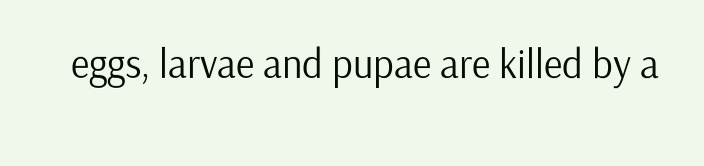eggs, larvae and pupae are killed by a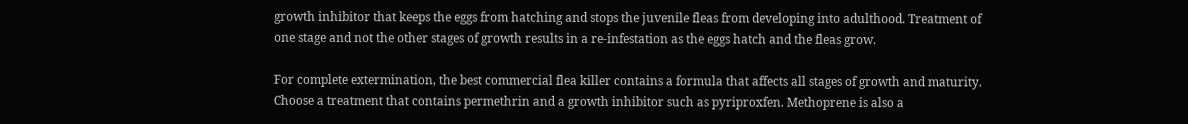growth inhibitor that keeps the eggs from hatching and stops the juvenile fleas from developing into adulthood. Treatment of one stage and not the other stages of growth results in a re-infestation as the eggs hatch and the fleas grow.

For complete extermination, the best commercial flea killer contains a formula that affects all stages of growth and maturity. Choose a treatment that contains permethrin and a growth inhibitor such as pyriproxfen. Methoprene is also a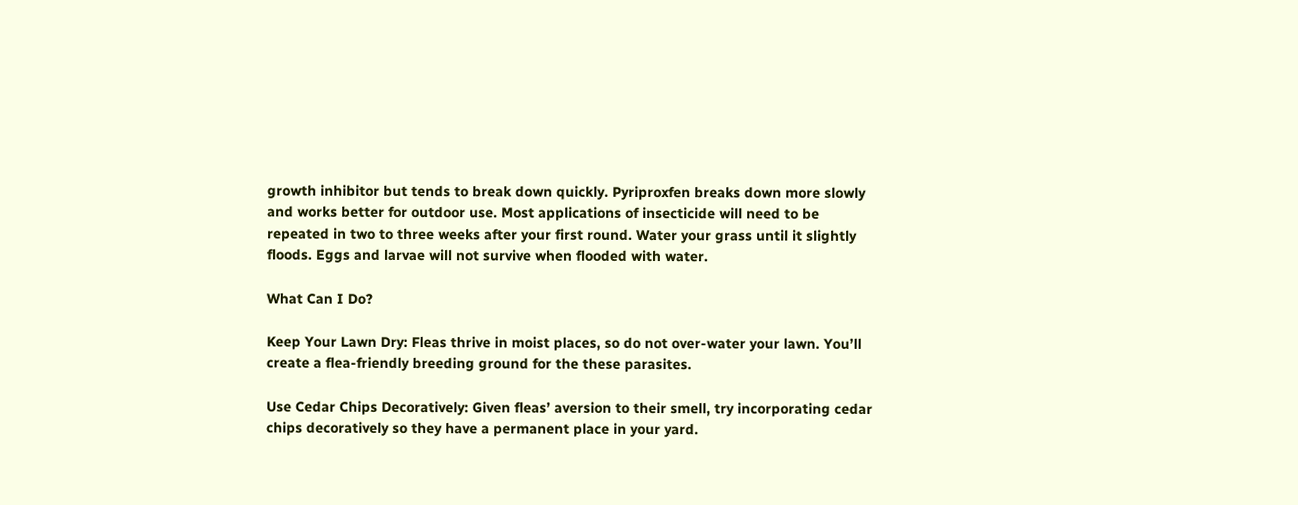growth inhibitor but tends to break down quickly. Pyriproxfen breaks down more slowly and works better for outdoor use. Most applications of insecticide will need to be repeated in two to three weeks after your first round. Water your grass until it slightly floods. Eggs and larvae will not survive when flooded with water.

What Can I Do?

Keep Your Lawn Dry: Fleas thrive in moist places, so do not over-water your lawn. You’ll create a flea-friendly breeding ground for the these parasites.

Use Cedar Chips Decoratively: Given fleas’ aversion to their smell, try incorporating cedar chips decoratively so they have a permanent place in your yard.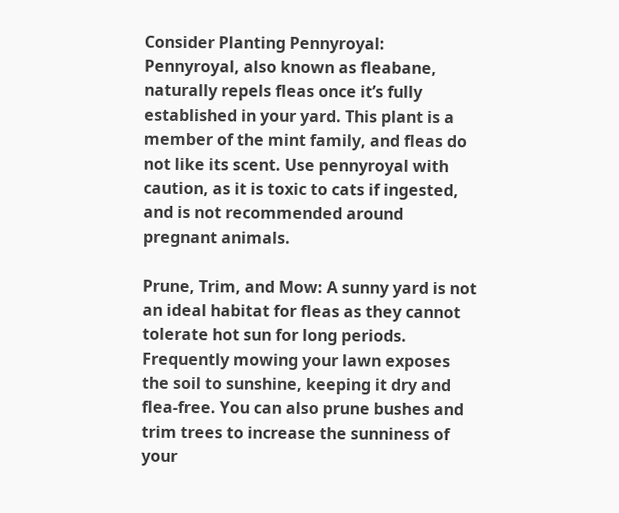Consider Planting Pennyroyal: Pennyroyal, also known as fleabane, naturally repels fleas once it’s fully established in your yard. This plant is a member of the mint family, and fleas do not like its scent. Use pennyroyal with caution, as it is toxic to cats if ingested, and is not recommended around pregnant animals.

Prune, Trim, and Mow: A sunny yard is not an ideal habitat for fleas as they cannot tolerate hot sun for long periods. Frequently mowing your lawn exposes the soil to sunshine, keeping it dry and flea-free. You can also prune bushes and trim trees to increase the sunniness of your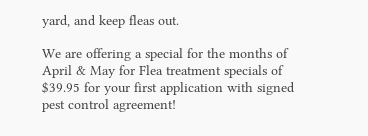yard, and keep fleas out.

We are offering a special for the months of April & May for Flea treatment specials of $39.95 for your first application with signed pest control agreement!